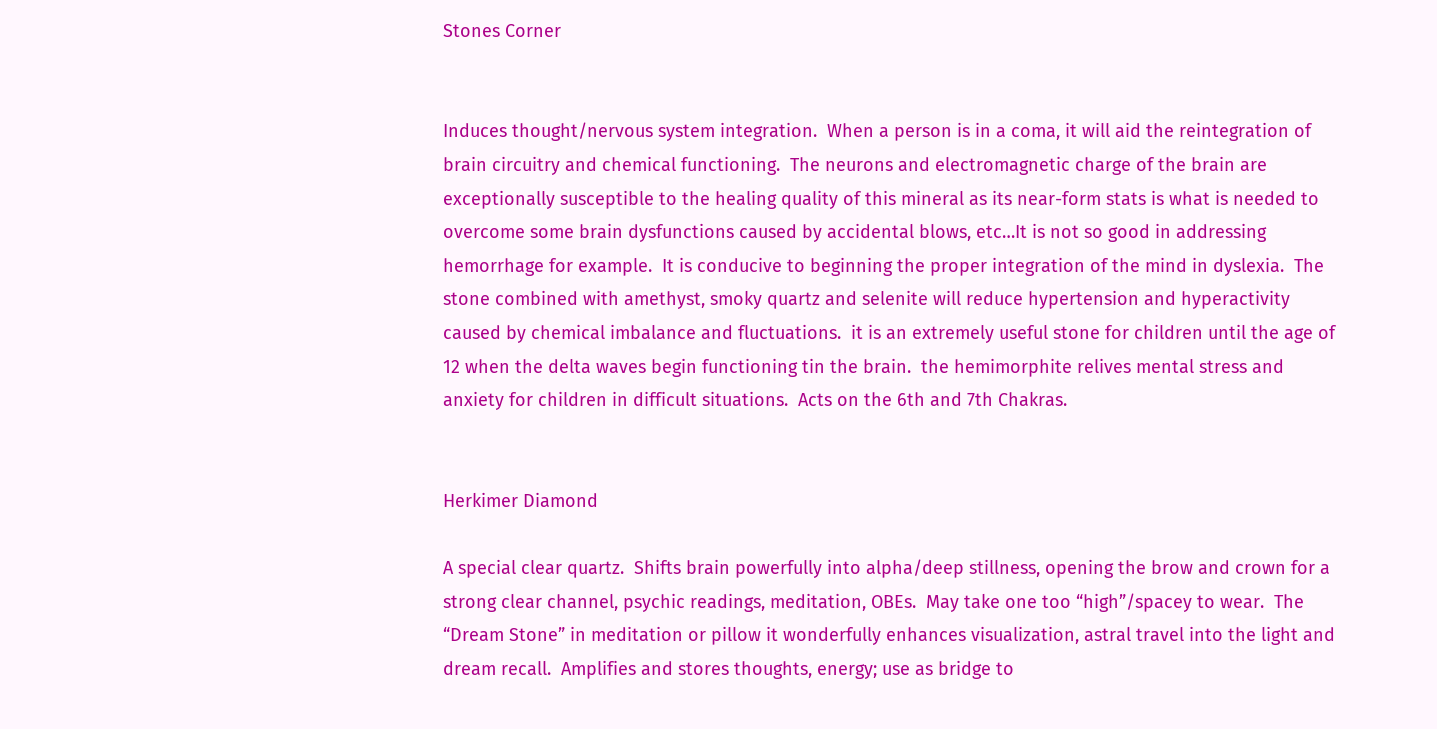Stones Corner


Induces thought/nervous system integration.  When a person is in a coma, it will aid the reintegration of brain circuitry and chemical functioning.  The neurons and electromagnetic charge of the brain are exceptionally susceptible to the healing quality of this mineral as its near-form stats is what is needed to overcome some brain dysfunctions caused by accidental blows, etc…It is not so good in addressing hemorrhage for example.  It is conducive to beginning the proper integration of the mind in dyslexia.  The stone combined with amethyst, smoky quartz and selenite will reduce hypertension and hyperactivity caused by chemical imbalance and fluctuations.  it is an extremely useful stone for children until the age of 12 when the delta waves begin functioning tin the brain.  the hemimorphite relives mental stress and anxiety for children in difficult situations.  Acts on the 6th and 7th Chakras.


Herkimer Diamond

A special clear quartz.  Shifts brain powerfully into alpha/deep stillness, opening the brow and crown for a strong clear channel, psychic readings, meditation, OBEs.  May take one too “high”/spacey to wear.  The “Dream Stone” in meditation or pillow it wonderfully enhances visualization, astral travel into the light and dream recall.  Amplifies and stores thoughts, energy; use as bridge to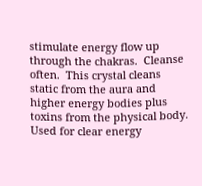stimulate energy flow up through the chakras.  Cleanse often.  This crystal cleans static from the aura and higher energy bodies plus toxins from the physical body.  Used for clear energy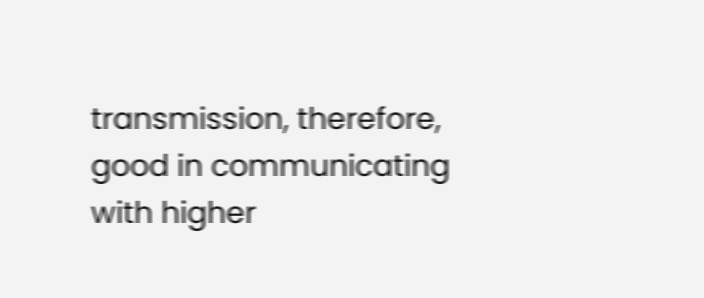transmission, therefore, good in communicating with higher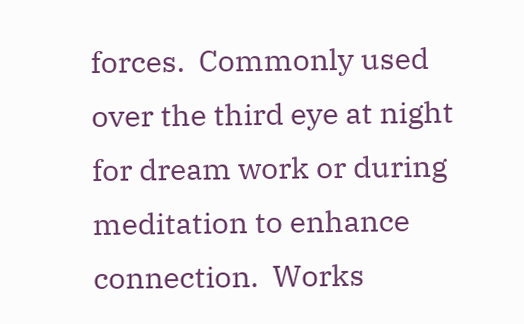forces.  Commonly used over the third eye at night for dream work or during meditation to enhance connection.  Works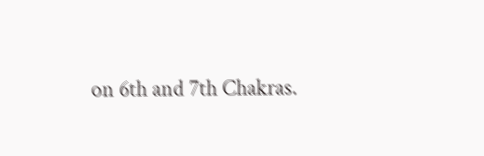on 6th and 7th Chakras.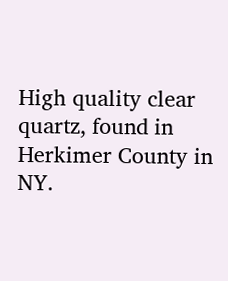High quality clear quartz, found in Herkimer County in NY.